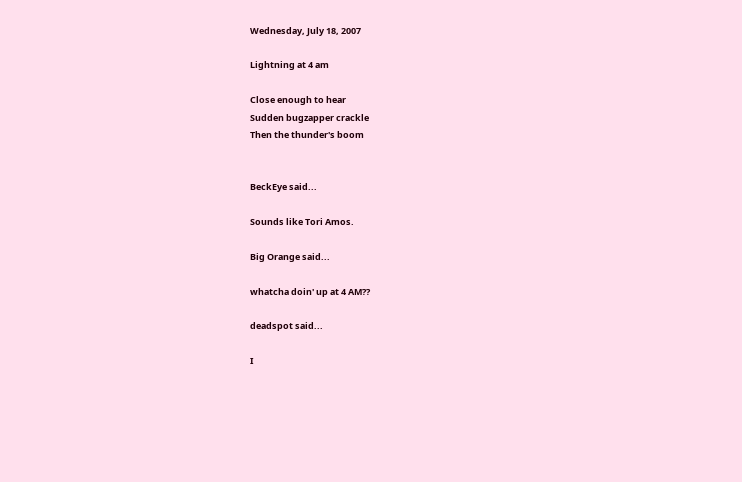Wednesday, July 18, 2007

Lightning at 4 am

Close enough to hear
Sudden bugzapper crackle
Then the thunder's boom


BeckEye said...

Sounds like Tori Amos.

Big Orange said...

whatcha doin' up at 4 AM??

deadspot said...

I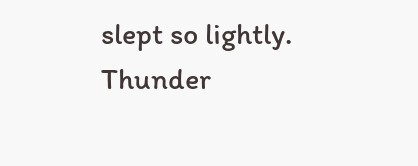slept so lightly.
Thunder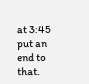at 3:45
put an end to that.